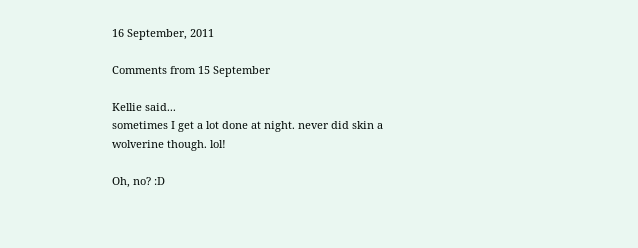16 September, 2011

Comments from 15 September

Kellie said...
sometimes I get a lot done at night. never did skin a wolverine though. lol!

Oh, no? :D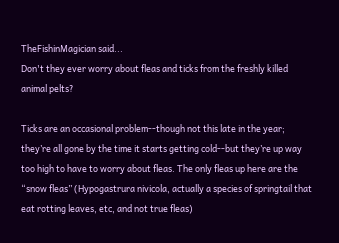TheFishinMagician said...
Don't they ever worry about fleas and ticks from the freshly killed animal pelts?

Ticks are an occasional problem--though not this late in the year; they’re all gone by the time it starts getting cold--but they’re up way too high to have to worry about fleas. The only fleas up here are the “snow fleas” (Hypogastrura nivicola, actually a species of springtail that eat rotting leaves, etc, and not true fleas)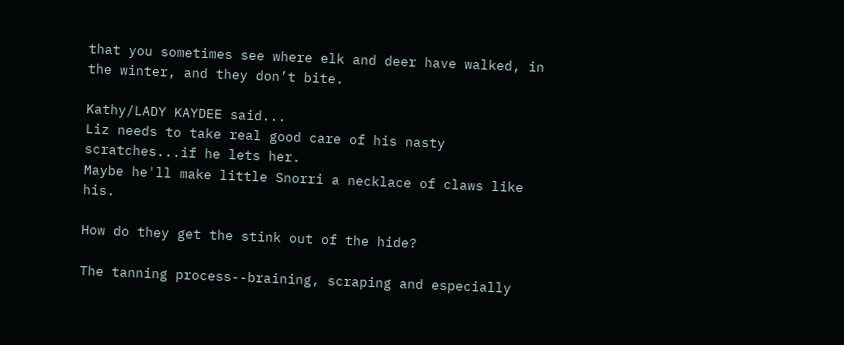that you sometimes see where elk and deer have walked, in the winter, and they don’t bite.

Kathy/LADY KAYDEE said...
Liz needs to take real good care of his nasty scratches...if he lets her.
Maybe he'll make little Snorri a necklace of claws like his.

How do they get the stink out of the hide?

The tanning process--braining, scraping and especially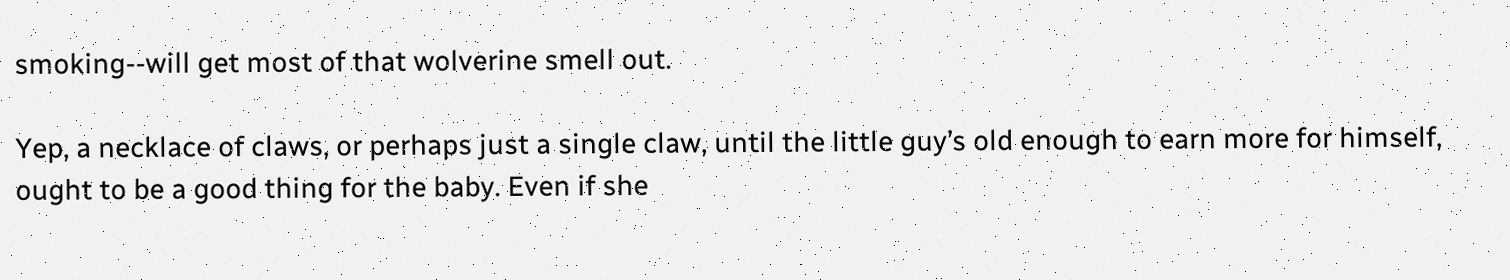smoking--will get most of that wolverine smell out.

Yep, a necklace of claws, or perhaps just a single claw, until the little guy’s old enough to earn more for himself, ought to be a good thing for the baby. Even if she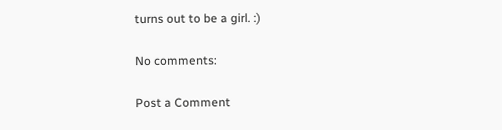turns out to be a girl. :)

No comments:

Post a Comment